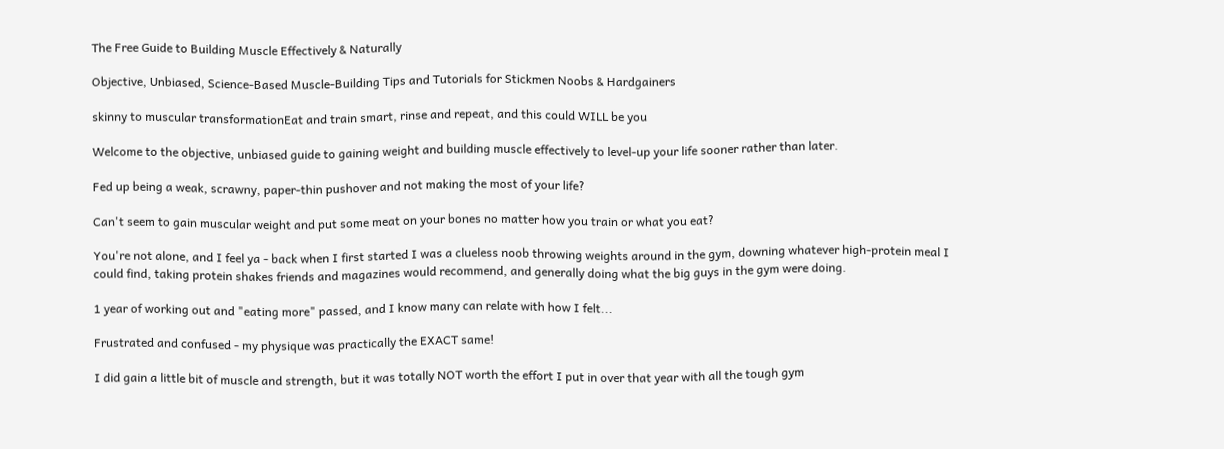The Free Guide to Building Muscle Effectively & Naturally

Objective, Unbiased, Science-Based Muscle-Building Tips and Tutorials for Stickmen Noobs & Hardgainers

skinny to muscular transformationEat and train smart, rinse and repeat, and this could WILL be you

Welcome to the objective, unbiased guide to gaining weight and building muscle effectively to level-up your life sooner rather than later.

Fed up being a weak, scrawny, paper-thin pushover and not making the most of your life?

Can't seem to gain muscular weight and put some meat on your bones no matter how you train or what you eat?

You're not alone, and I feel ya - back when I first started I was a clueless noob throwing weights around in the gym, downing whatever high-protein meal I could find, taking protein shakes friends and magazines would recommend, and generally doing what the big guys in the gym were doing.

1 year of working out and "eating more" passed, and I know many can relate with how I felt...

Frustrated and confused - my physique was practically the EXACT same!

I did gain a little bit of muscle and strength, but it was totally NOT worth the effort I put in over that year with all the tough gym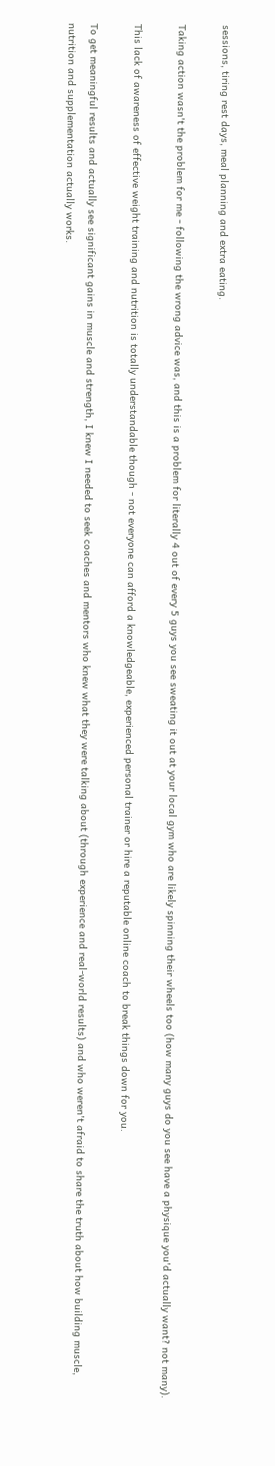sessions, tiring rest days, meal planning and extra eating.

Taking action wasn't the problem for me - following the wrong advice was, and this is a problem for literally 4 out of every 5 guys you see sweating it out at your local gym who are likely spinning their wheels too (how many guys do you see have a physique you'd actually want? not many).

This lack of awareness of effective weight training and nutrition is totally understandable though - not everyone can afford a knowledgeable, experienced personal trainer or hire a reputable online coach to break things down for you.

To get meaningful results and actually see significant gains in muscle and strength, I knew I needed to seek coaches and mentors who knew what they were talking about (through experience and real-world results) and who weren't afraid to share the truth about how building muscle, nutrition and supplementation actually works.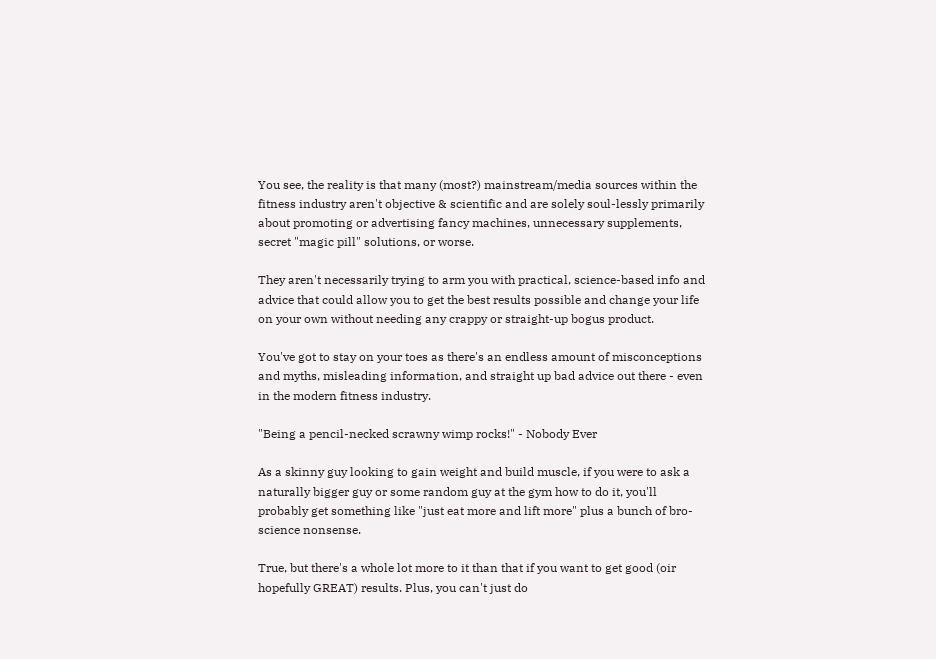You see, the reality is that many (most?) mainstream/media sources within the fitness industry aren't objective & scientific and are solely soul-lessly primarily about promoting or advertising fancy machines, unnecessary supplements, secret "magic pill" solutions, or worse.

They aren't necessarily trying to arm you with practical, science-based info and advice that could allow you to get the best results possible and change your life on your own without needing any crappy or straight-up bogus product.

You've got to stay on your toes as there's an endless amount of misconceptions and myths, misleading information, and straight up bad advice out there - even in the modern fitness industry.

"Being a pencil-necked scrawny wimp rocks!" - Nobody Ever

As a skinny guy looking to gain weight and build muscle, if you were to ask a naturally bigger guy or some random guy at the gym how to do it, you'll probably get something like "just eat more and lift more" plus a bunch of bro-science nonsense.

True, but there's a whole lot more to it than that if you want to get good (oir hopefully GREAT) results. Plus, you can't just do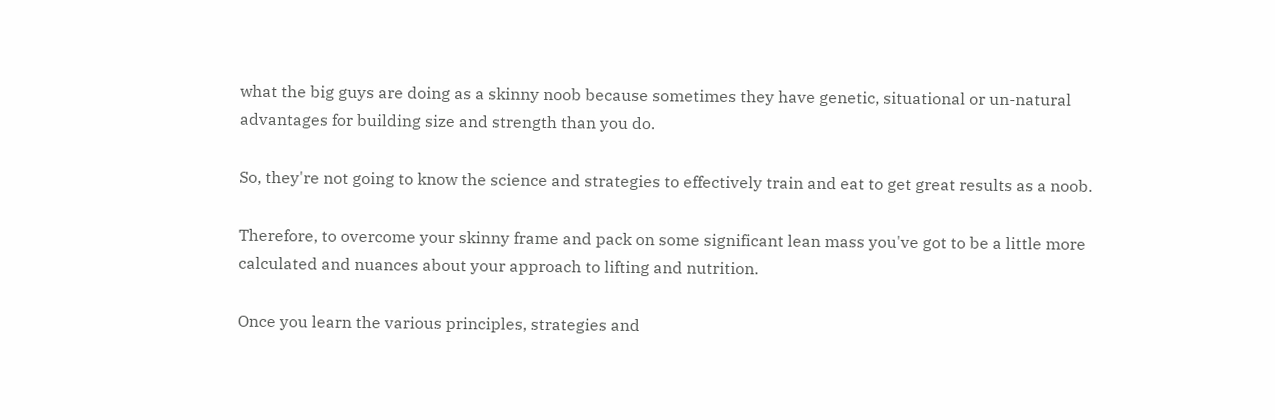what the big guys are doing as a skinny noob because sometimes they have genetic, situational or un-natural advantages for building size and strength than you do.

So, they're not going to know the science and strategies to effectively train and eat to get great results as a noob.

Therefore, to overcome your skinny frame and pack on some significant lean mass you've got to be a little more calculated and nuances about your approach to lifting and nutrition.

Once you learn the various principles, strategies and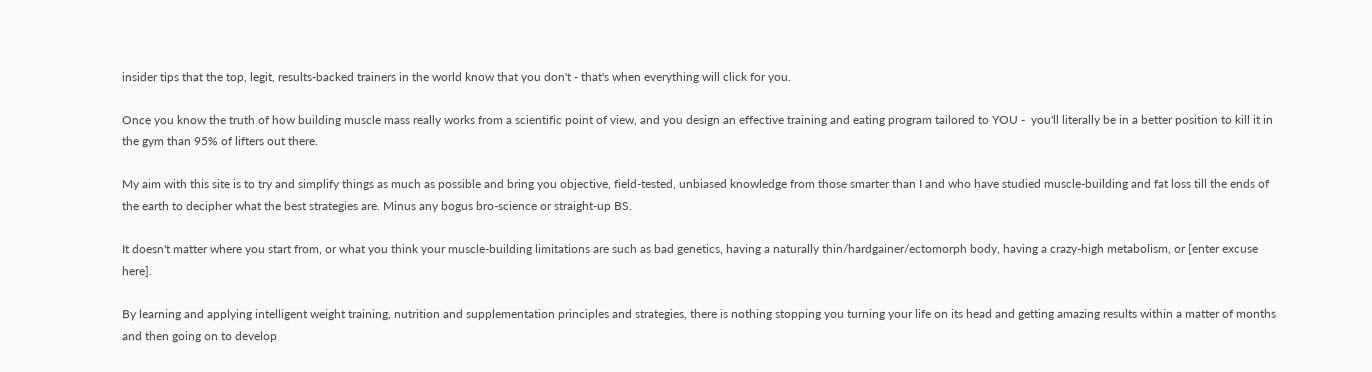insider tips that the top, legit, results-backed trainers in the world know that you don't - that's when everything will click for you.

Once you know the truth of how building muscle mass really works from a scientific point of view, and you design an effective training and eating program tailored to YOU -  you'll literally be in a better position to kill it in the gym than 95% of lifters out there.

My aim with this site is to try and simplify things as much as possible and bring you objective, field-tested, unbiased knowledge from those smarter than I and who have studied muscle-building and fat loss till the ends of the earth to decipher what the best strategies are. Minus any bogus bro-science or straight-up BS.

It doesn't matter where you start from, or what you think your muscle-building limitations are such as bad genetics, having a naturally thin/hardgainer/ectomorph body, having a crazy-high metabolism, or [enter excuse here].

By learning and applying intelligent weight training, nutrition and supplementation principles and strategies, there is nothing stopping you turning your life on its head and getting amazing results within a matter of months and then going on to develop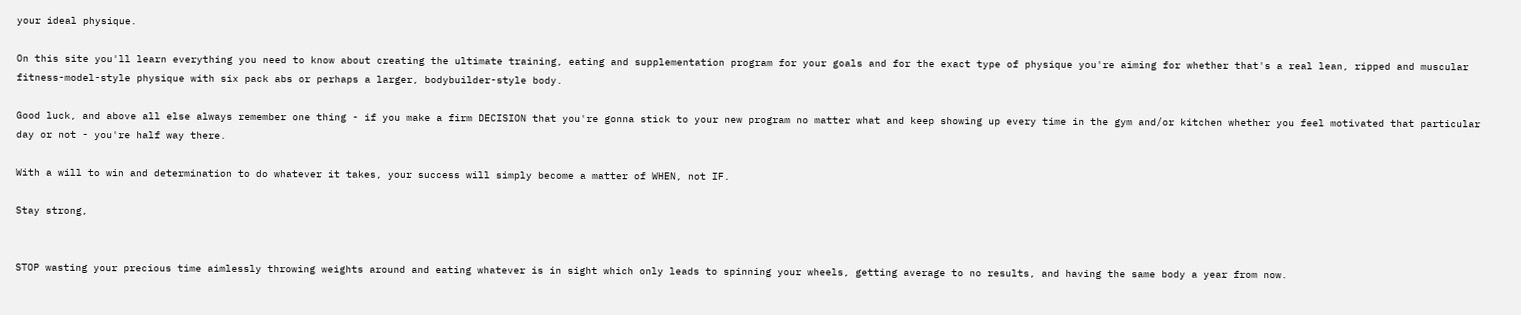your ideal physique.

On this site you'll learn everything you need to know about creating the ultimate training, eating and supplementation program for your goals and for the exact type of physique you're aiming for whether that's a real lean, ripped and muscular fitness-model-style physique with six pack abs or perhaps a larger, bodybuilder-style body.

Good luck, and above all else always remember one thing - if you make a firm DECISION that you're gonna stick to your new program no matter what and keep showing up every time in the gym and/or kitchen whether you feel motivated that particular day or not - you're half way there.

With a will to win and determination to do whatever it takes, your success will simply become a matter of WHEN, not IF.

Stay strong,


STOP wasting your precious time aimlessly throwing weights around and eating whatever is in sight which only leads to spinning your wheels, getting average to no results, and having the same body a year from now.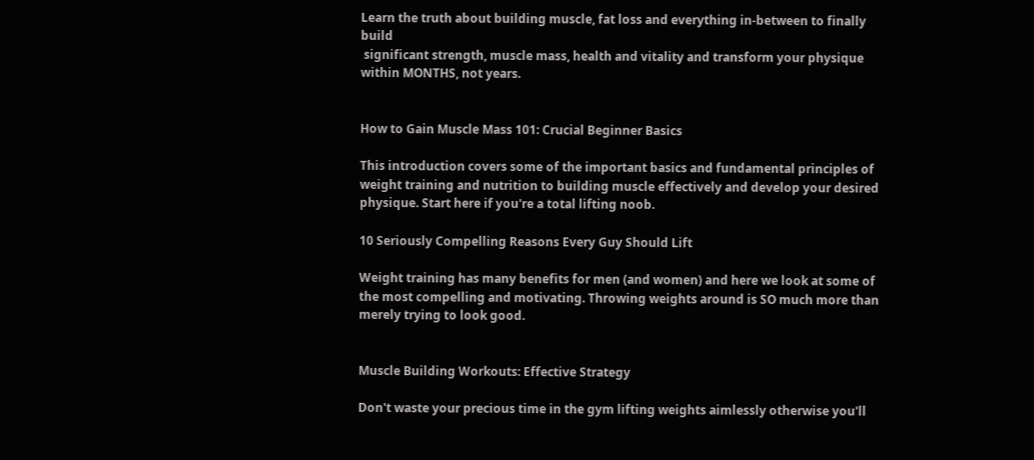Learn the truth about building muscle, fat loss and everything in-between to finally build
 significant strength, muscle mass, health and vitality and transform your physique within MONTHS, not years.


How to Gain Muscle Mass 101: Crucial Beginner Basics

This introduction covers some of the important basics and fundamental principles of weight training and nutrition to building muscle effectively and develop your desired physique. Start here if you're a total lifting noob.

10 Seriously Compelling Reasons Every Guy Should Lift

Weight training has many benefits for men (and women) and here we look at some of the most compelling and motivating. Throwing weights around is SO much more than merely trying to look good.


Muscle Building Workouts: Effective Strategy

Don't waste your precious time in the gym lifting weights aimlessly otherwise you'll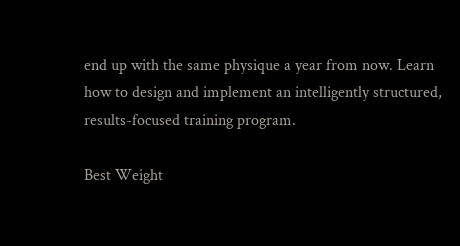end up with the same physique a year from now. Learn how to design and implement an intelligently structured, results-focused training program.

Best Weight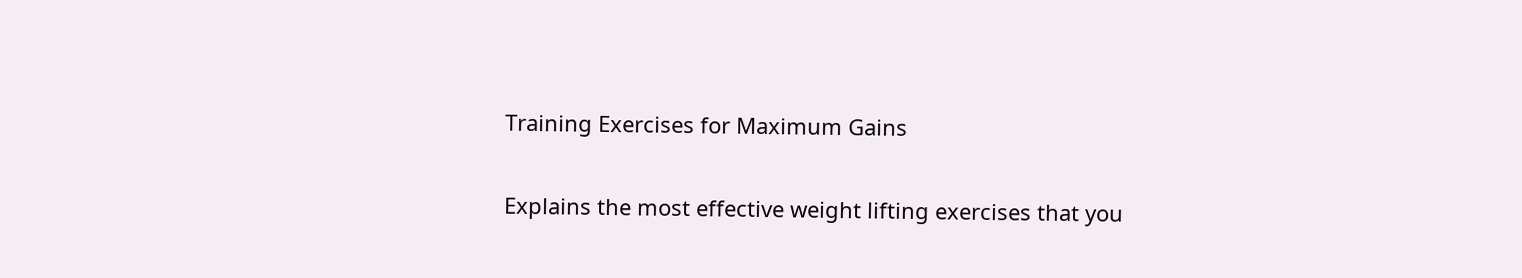Training Exercises for Maximum Gains

Explains the most effective weight lifting exercises that you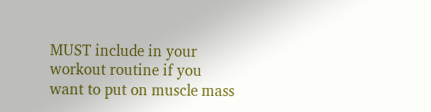MUST include in your workout routine if you want to put on muscle mass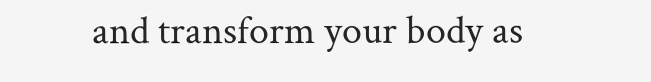and transform your body as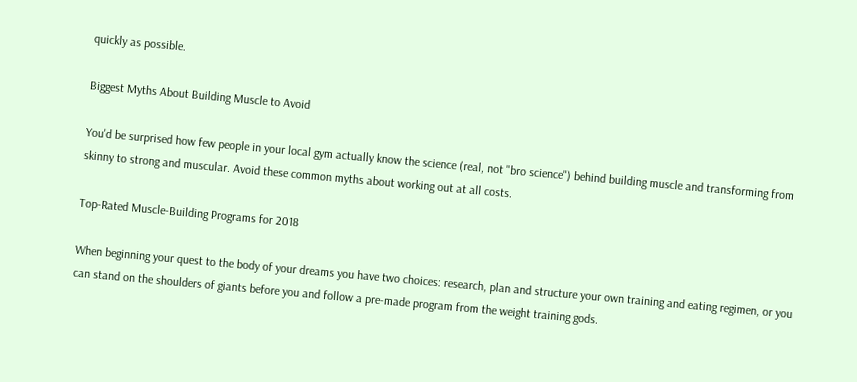quickly as possible.

Biggest Myths About Building Muscle to Avoid

You'd be surprised how few people in your local gym actually know the science (real, not "bro science") behind building muscle and transforming from skinny to strong and muscular. Avoid these common myths about working out at all costs.

Top-Rated Muscle-Building Programs for 2018

When beginning your quest to the body of your dreams you have two choices: research, plan and structure your own training and eating regimen, or you can stand on the shoulders of giants before you and follow a pre-made program from the weight training gods.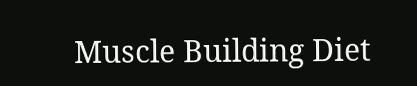Muscle Building Diet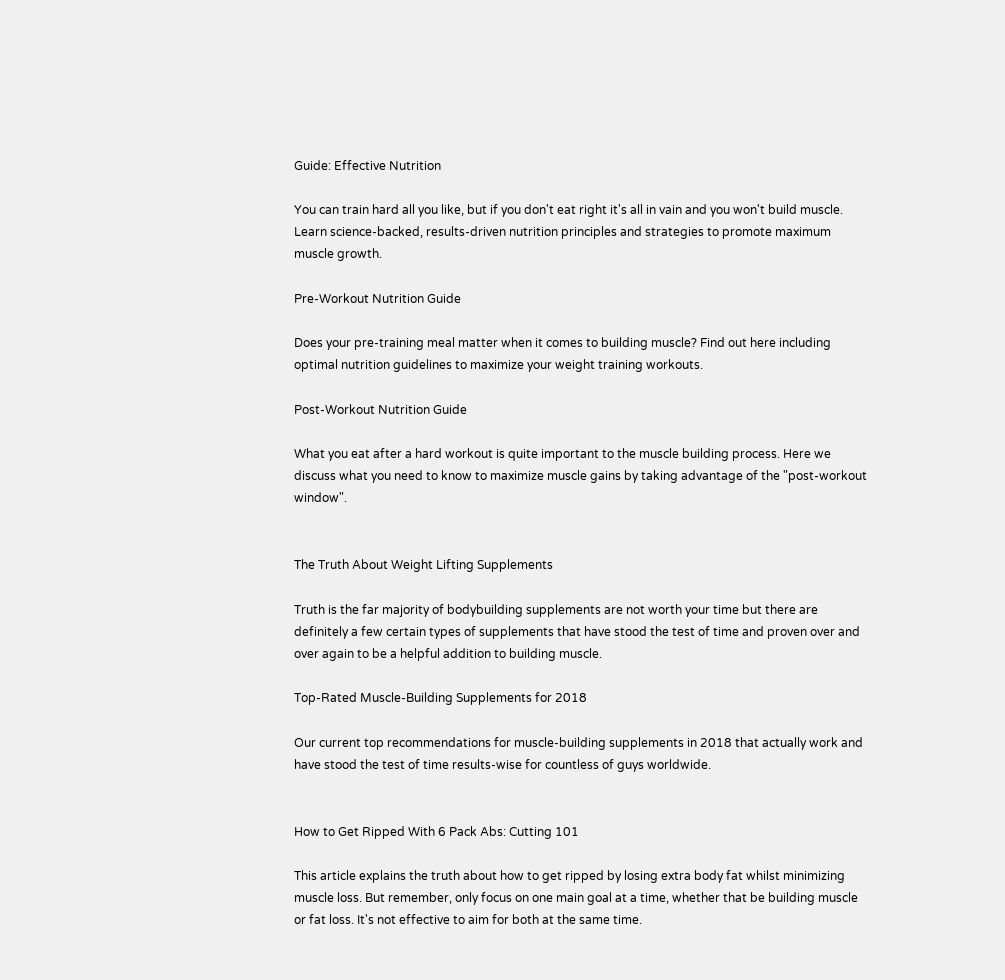Guide: Effective Nutrition

You can train hard all you like, but if you don't eat right it's all in vain and you won't build muscle. Learn science-backed, results-driven nutrition principles and strategies to promote maximum muscle growth.

Pre-Workout Nutrition Guide

Does your pre-training meal matter when it comes to building muscle? Find out here including optimal nutrition guidelines to maximize your weight training workouts.

Post-Workout Nutrition Guide

What you eat after a hard workout is quite important to the muscle building process. Here we discuss what you need to know to maximize muscle gains by taking advantage of the "post-workout window".


The Truth About Weight Lifting Supplements

Truth is the far majority of bodybuilding supplements are not worth your time but there are definitely a few certain types of supplements that have stood the test of time and proven over and over again to be a helpful addition to building muscle.

Top-Rated Muscle-Building Supplements for 2018

Our current top recommendations for muscle-building supplements in 2018 that actually work and have stood the test of time results-wise for countless of guys worldwide.


How to Get Ripped With 6 Pack Abs: Cutting 101

This article explains the truth about how to get ripped by losing extra body fat whilst minimizing muscle loss. But remember, only focus on one main goal at a time, whether that be building muscle or fat loss. It's not effective to aim for both at the same time.